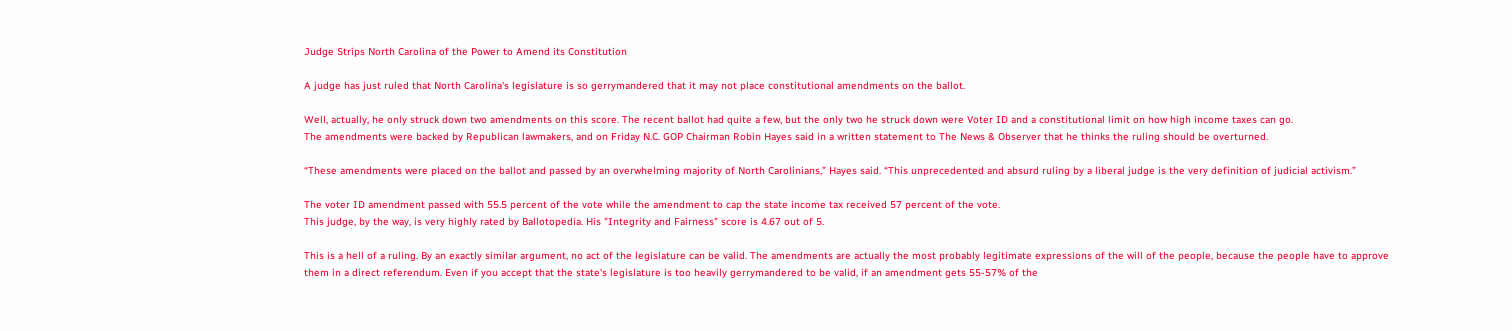Judge Strips North Carolina of the Power to Amend its Constitution

A judge has just ruled that North Carolina's legislature is so gerrymandered that it may not place constitutional amendments on the ballot.

Well, actually, he only struck down two amendments on this score. The recent ballot had quite a few, but the only two he struck down were Voter ID and a constitutional limit on how high income taxes can go.
The amendments were backed by Republican lawmakers, and on Friday N.C. GOP Chairman Robin Hayes said in a written statement to The News & Observer that he thinks the ruling should be overturned.

“These amendments were placed on the ballot and passed by an overwhelming majority of North Carolinians,” Hayes said. “This unprecedented and absurd ruling by a liberal judge is the very definition of judicial activism.”

The voter ID amendment passed with 55.5 percent of the vote while the amendment to cap the state income tax received 57 percent of the vote.
This judge, by the way, is very highly rated by Ballotopedia. His "Integrity and Fairness" score is 4.67 out of 5.

This is a hell of a ruling. By an exactly similar argument, no act of the legislature can be valid. The amendments are actually the most probably legitimate expressions of the will of the people, because the people have to approve them in a direct referendum. Even if you accept that the state's legislature is too heavily gerrymandered to be valid, if an amendment gets 55-57% of the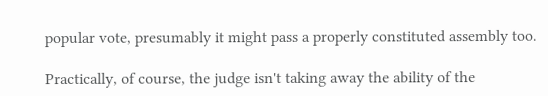popular vote, presumably it might pass a properly constituted assembly too.

Practically, of course, the judge isn't taking away the ability of the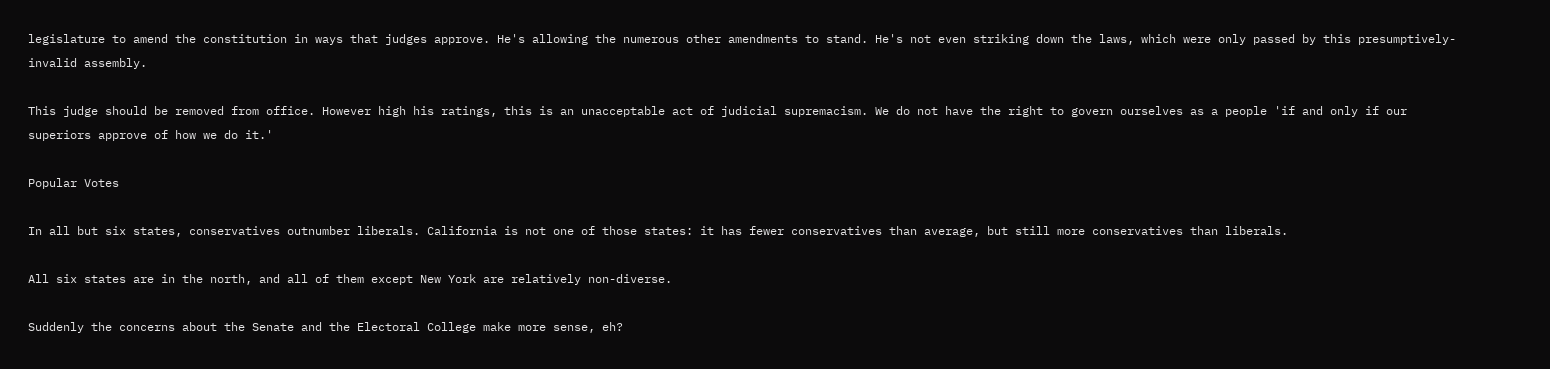legislature to amend the constitution in ways that judges approve. He's allowing the numerous other amendments to stand. He's not even striking down the laws, which were only passed by this presumptively-invalid assembly.

This judge should be removed from office. However high his ratings, this is an unacceptable act of judicial supremacism. We do not have the right to govern ourselves as a people 'if and only if our superiors approve of how we do it.'

Popular Votes

In all but six states, conservatives outnumber liberals. California is not one of those states: it has fewer conservatives than average, but still more conservatives than liberals.

All six states are in the north, and all of them except New York are relatively non-diverse.

Suddenly the concerns about the Senate and the Electoral College make more sense, eh?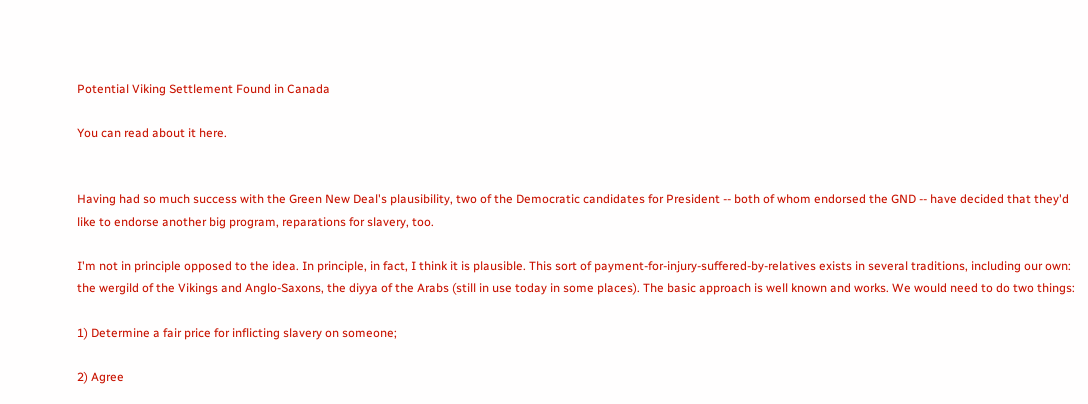Potential Viking Settlement Found in Canada

You can read about it here.


Having had so much success with the Green New Deal's plausibility, two of the Democratic candidates for President -- both of whom endorsed the GND -- have decided that they'd like to endorse another big program, reparations for slavery, too.

I'm not in principle opposed to the idea. In principle, in fact, I think it is plausible. This sort of payment-for-injury-suffered-by-relatives exists in several traditions, including our own: the wergild of the Vikings and Anglo-Saxons, the diyya of the Arabs (still in use today in some places). The basic approach is well known and works. We would need to do two things:

1) Determine a fair price for inflicting slavery on someone;

2) Agree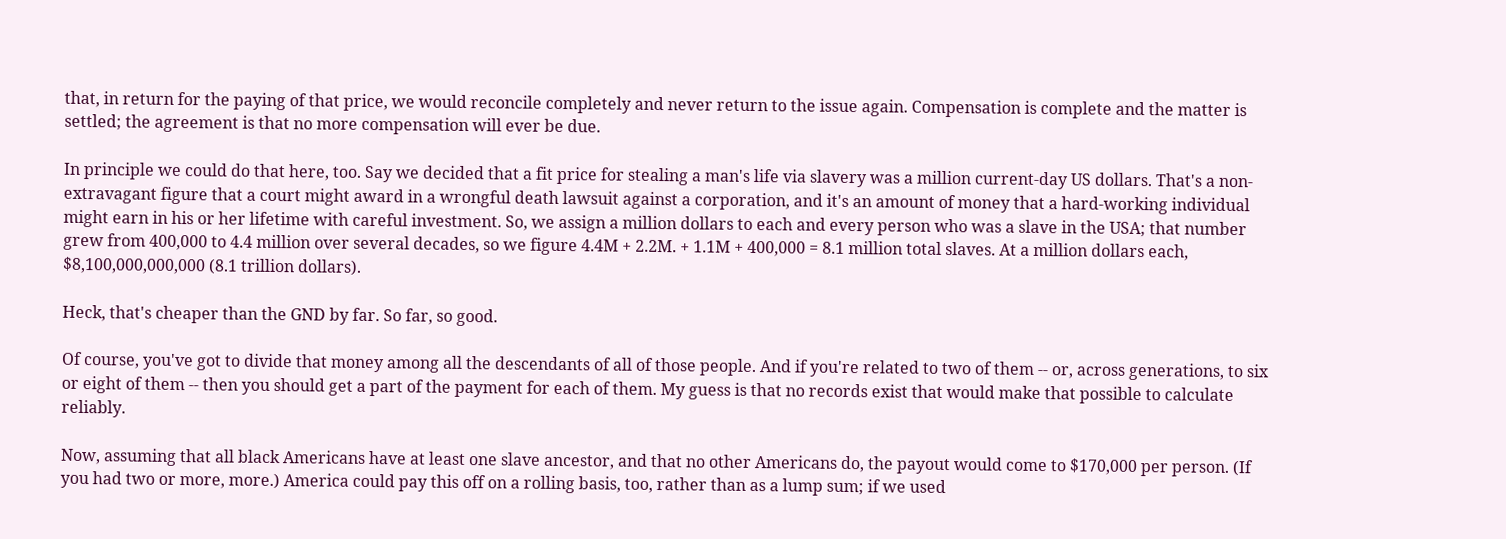that, in return for the paying of that price, we would reconcile completely and never return to the issue again. Compensation is complete and the matter is settled; the agreement is that no more compensation will ever be due.

In principle we could do that here, too. Say we decided that a fit price for stealing a man's life via slavery was a million current-day US dollars. That's a non-extravagant figure that a court might award in a wrongful death lawsuit against a corporation, and it's an amount of money that a hard-working individual might earn in his or her lifetime with careful investment. So, we assign a million dollars to each and every person who was a slave in the USA; that number grew from 400,000 to 4.4 million over several decades, so we figure 4.4M + 2.2M. + 1.1M + 400,000 = 8.1 million total slaves. At a million dollars each, $8,100,000,000,000 (8.1 trillion dollars).

Heck, that's cheaper than the GND by far. So far, so good.

Of course, you've got to divide that money among all the descendants of all of those people. And if you're related to two of them -- or, across generations, to six or eight of them -- then you should get a part of the payment for each of them. My guess is that no records exist that would make that possible to calculate reliably.

Now, assuming that all black Americans have at least one slave ancestor, and that no other Americans do, the payout would come to $170,000 per person. (If you had two or more, more.) America could pay this off on a rolling basis, too, rather than as a lump sum; if we used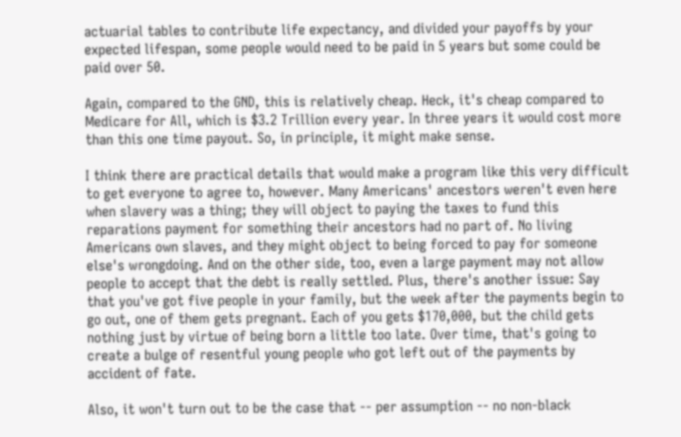actuarial tables to contribute life expectancy, and divided your payoffs by your expected lifespan, some people would need to be paid in 5 years but some could be paid over 50.

Again, compared to the GND, this is relatively cheap. Heck, it's cheap compared to Medicare for All, which is $3.2 Trillion every year. In three years it would cost more than this one time payout. So, in principle, it might make sense.

I think there are practical details that would make a program like this very difficult to get everyone to agree to, however. Many Americans' ancestors weren't even here when slavery was a thing; they will object to paying the taxes to fund this reparations payment for something their ancestors had no part of. No living Americans own slaves, and they might object to being forced to pay for someone else's wrongdoing. And on the other side, too, even a large payment may not allow people to accept that the debt is really settled. Plus, there's another issue: Say that you've got five people in your family, but the week after the payments begin to go out, one of them gets pregnant. Each of you gets $170,000, but the child gets nothing just by virtue of being born a little too late. Over time, that's going to create a bulge of resentful young people who got left out of the payments by accident of fate.

Also, it won't turn out to be the case that -- per assumption -- no non-black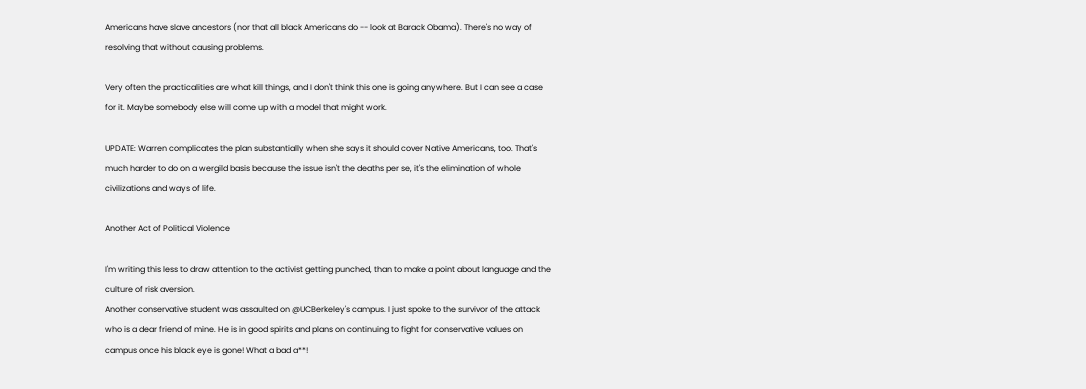Americans have slave ancestors (nor that all black Americans do -- look at Barack Obama). There's no way of resolving that without causing problems.

Very often the practicalities are what kill things, and I don't think this one is going anywhere. But I can see a case for it. Maybe somebody else will come up with a model that might work.

UPDATE: Warren complicates the plan substantially when she says it should cover Native Americans, too. That's much harder to do on a wergild basis because the issue isn't the deaths per se, it's the elimination of whole civilizations and ways of life.

Another Act of Political Violence

I'm writing this less to draw attention to the activist getting punched, than to make a point about language and the culture of risk aversion.
Another conservative student was assaulted on @UCBerkeley's campus. I just spoke to the survivor of the attack who is a dear friend of mine. He is in good spirits and plans on continuing to fight for conservative values on campus once his black eye is gone! What a bad a**!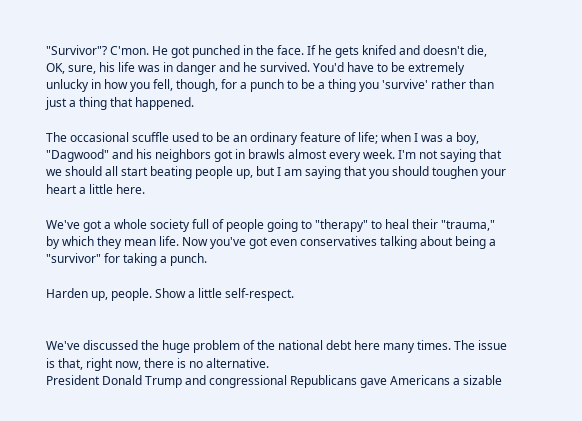"Survivor"? C'mon. He got punched in the face. If he gets knifed and doesn't die, OK, sure, his life was in danger and he survived. You'd have to be extremely unlucky in how you fell, though, for a punch to be a thing you 'survive' rather than just a thing that happened.

The occasional scuffle used to be an ordinary feature of life; when I was a boy, "Dagwood" and his neighbors got in brawls almost every week. I'm not saying that we should all start beating people up, but I am saying that you should toughen your heart a little here.

We've got a whole society full of people going to "therapy" to heal their "trauma," by which they mean life. Now you've got even conservatives talking about being a "survivor" for taking a punch.

Harden up, people. Show a little self-respect.


We've discussed the huge problem of the national debt here many times. The issue is that, right now, there is no alternative.
President Donald Trump and congressional Republicans gave Americans a sizable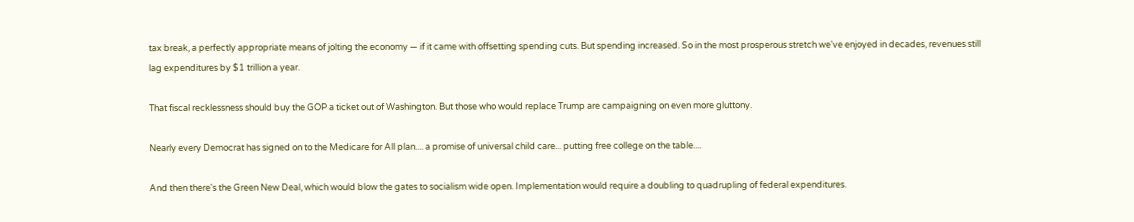tax break, a perfectly appropriate means of jolting the economy — if it came with offsetting spending cuts. But spending increased. So in the most prosperous stretch we've enjoyed in decades, revenues still lag expenditures by $1 trillion a year.

That fiscal recklessness should buy the GOP a ticket out of Washington. But those who would replace Trump are campaigning on even more gluttony.

Nearly every Democrat has signed on to the Medicare for All plan.... a promise of universal child care... putting free college on the table....

And then there's the Green New Deal, which would blow the gates to socialism wide open. Implementation would require a doubling to quadrupling of federal expenditures.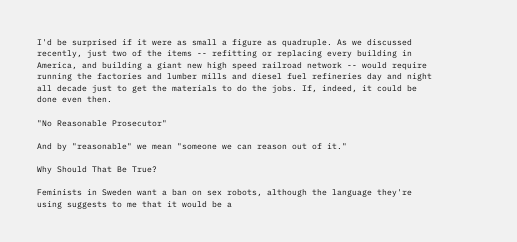I'd be surprised if it were as small a figure as quadruple. As we discussed recently, just two of the items -- refitting or replacing every building in America, and building a giant new high speed railroad network -- would require running the factories and lumber mills and diesel fuel refineries day and night all decade just to get the materials to do the jobs. If, indeed, it could be done even then.

"No Reasonable Prosecutor"

And by "reasonable" we mean "someone we can reason out of it."

Why Should That Be True?

Feminists in Sweden want a ban on sex robots, although the language they're using suggests to me that it would be a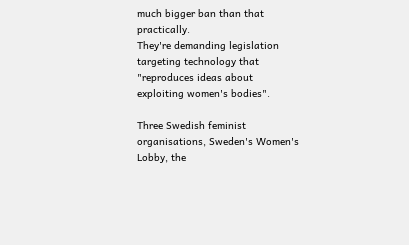much bigger ban than that practically.
They're demanding legislation targeting technology that "reproduces ideas about exploiting women's bodies".

Three Swedish feminist organisations, Sweden's Women's Lobby, the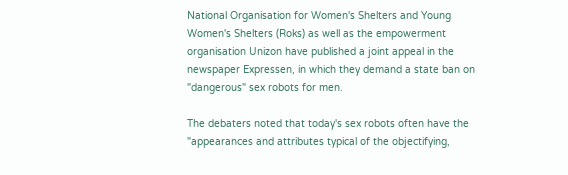National Organisation for Women's Shelters and Young Women's Shelters (Roks) as well as the empowerment organisation Unizon have published a joint appeal in the newspaper Expressen, in which they demand a state ban on "dangerous" sex robots for men.

The debaters noted that today's sex robots often have the "appearances and attributes typical of the objectifying,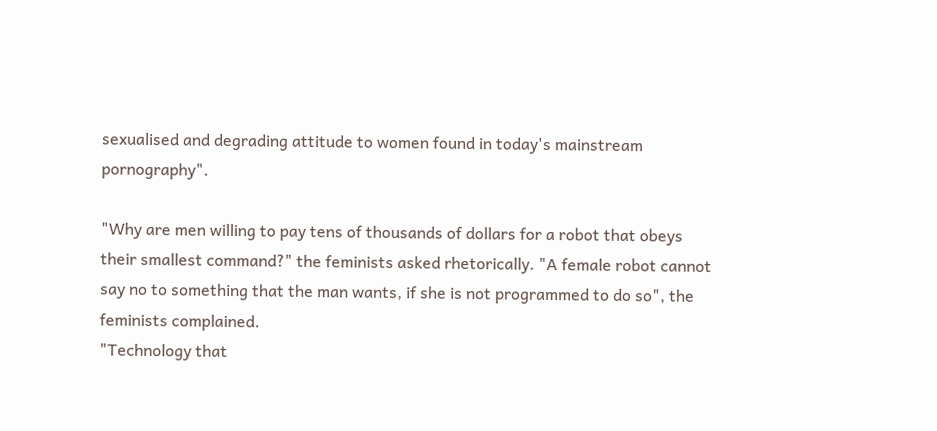sexualised and degrading attitude to women found in today's mainstream pornography".

"Why are men willing to pay tens of thousands of dollars for a robot that obeys their smallest command?" the feminists asked rhetorically. "A female robot cannot say no to something that the man wants, if she is not programmed to do so", the feminists complained.
"Technology that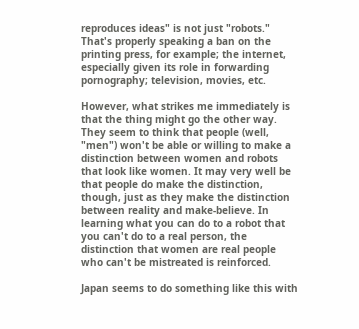reproduces ideas" is not just "robots." That's properly speaking a ban on the printing press, for example; the internet, especially given its role in forwarding pornography; television, movies, etc.

However, what strikes me immediately is that the thing might go the other way. They seem to think that people (well, "men") won't be able or willing to make a distinction between women and robots that look like women. It may very well be that people do make the distinction, though, just as they make the distinction between reality and make-believe. In learning what you can do to a robot that you can't do to a real person, the distinction that women are real people who can't be mistreated is reinforced.

Japan seems to do something like this with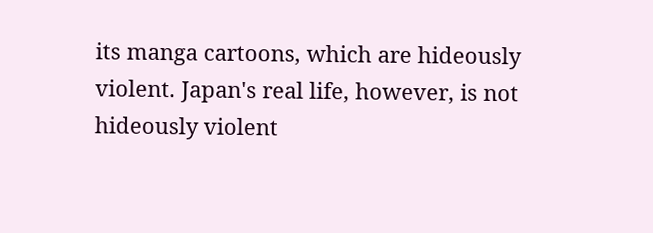its manga cartoons, which are hideously violent. Japan's real life, however, is not hideously violent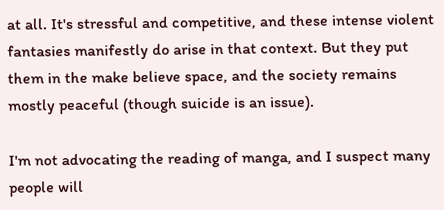at all. It's stressful and competitive, and these intense violent fantasies manifestly do arise in that context. But they put them in the make believe space, and the society remains mostly peaceful (though suicide is an issue).

I'm not advocating the reading of manga, and I suspect many people will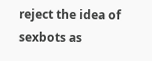reject the idea of sexbots as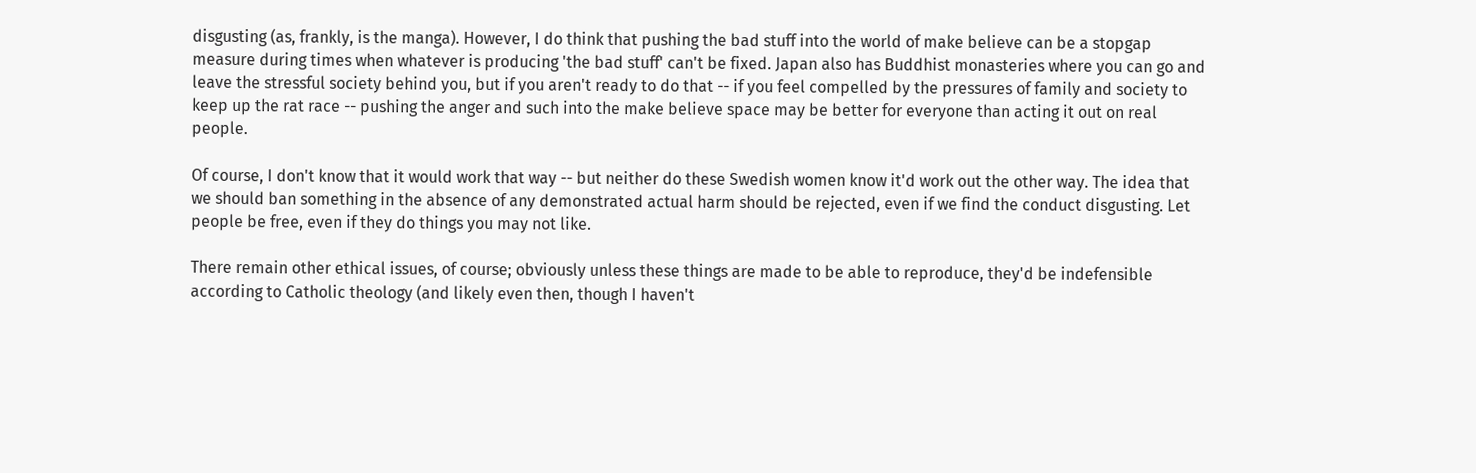disgusting (as, frankly, is the manga). However, I do think that pushing the bad stuff into the world of make believe can be a stopgap measure during times when whatever is producing 'the bad stuff' can't be fixed. Japan also has Buddhist monasteries where you can go and leave the stressful society behind you, but if you aren't ready to do that -- if you feel compelled by the pressures of family and society to keep up the rat race -- pushing the anger and such into the make believe space may be better for everyone than acting it out on real people.

Of course, I don't know that it would work that way -- but neither do these Swedish women know it'd work out the other way. The idea that we should ban something in the absence of any demonstrated actual harm should be rejected, even if we find the conduct disgusting. Let people be free, even if they do things you may not like.

There remain other ethical issues, of course; obviously unless these things are made to be able to reproduce, they'd be indefensible according to Catholic theology (and likely even then, though I haven't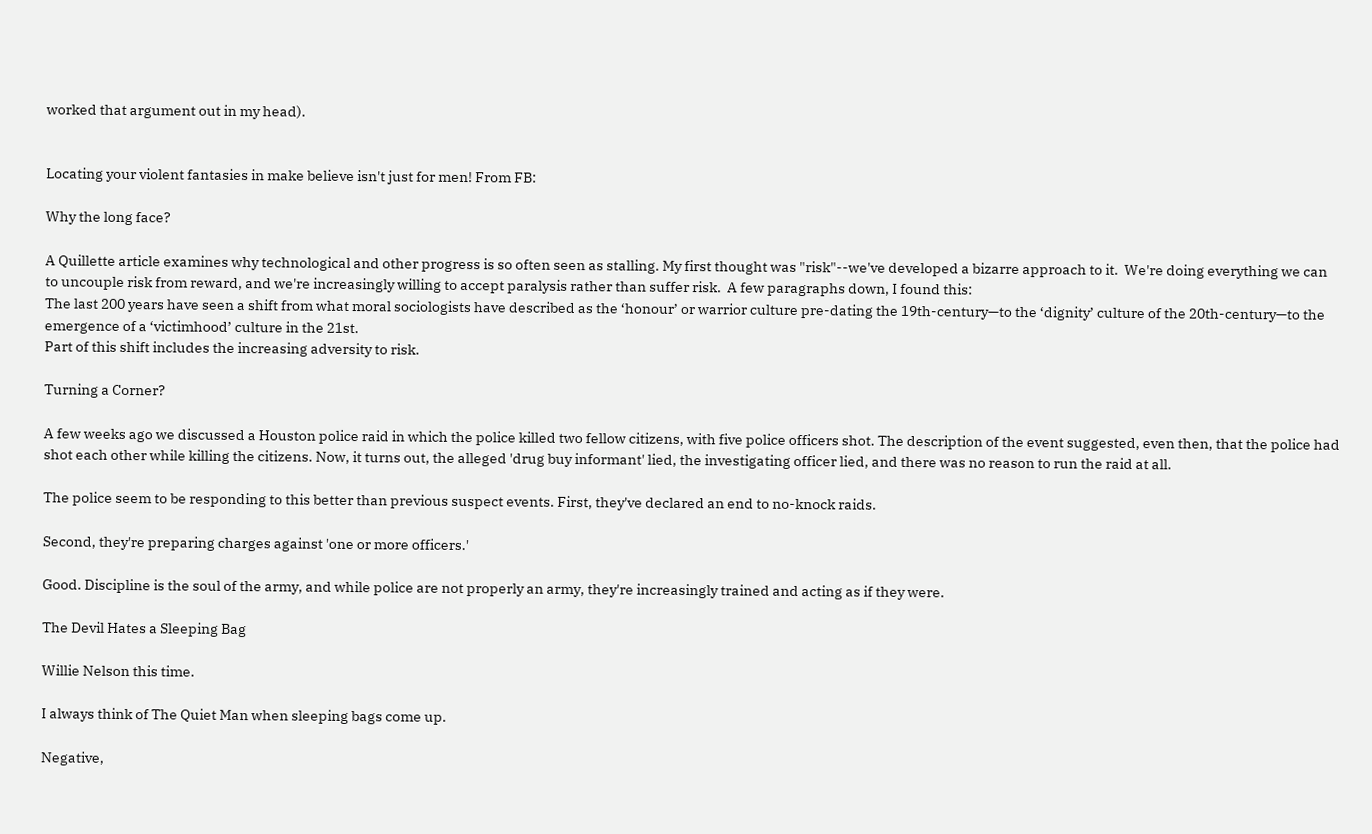worked that argument out in my head).


Locating your violent fantasies in make believe isn't just for men! From FB:

Why the long face?

A Quillette article examines why technological and other progress is so often seen as stalling. My first thought was "risk"--we've developed a bizarre approach to it.  We're doing everything we can to uncouple risk from reward, and we're increasingly willing to accept paralysis rather than suffer risk.  A few paragraphs down, I found this:
The last 200 years have seen a shift from what moral sociologists have described as the ‘honour’ or warrior culture pre-dating the 19th-century—to the ‘dignity’ culture of the 20th-century—to the emergence of a ‘victimhood’ culture in the 21st.
Part of this shift includes the increasing adversity to risk.

Turning a Corner?

A few weeks ago we discussed a Houston police raid in which the police killed two fellow citizens, with five police officers shot. The description of the event suggested, even then, that the police had shot each other while killing the citizens. Now, it turns out, the alleged 'drug buy informant' lied, the investigating officer lied, and there was no reason to run the raid at all.

The police seem to be responding to this better than previous suspect events. First, they've declared an end to no-knock raids.

Second, they're preparing charges against 'one or more officers.'

Good. Discipline is the soul of the army, and while police are not properly an army, they're increasingly trained and acting as if they were.

The Devil Hates a Sleeping Bag

Willie Nelson this time.

I always think of The Quiet Man when sleeping bags come up.

Negative,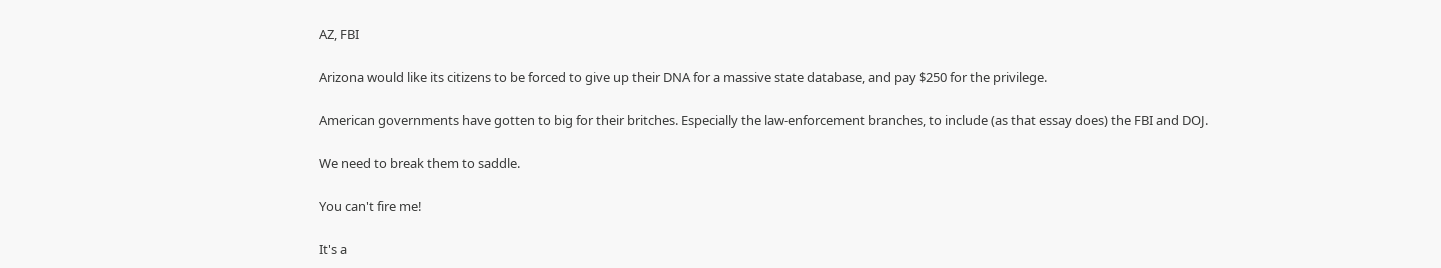AZ, FBI

Arizona would like its citizens to be forced to give up their DNA for a massive state database, and pay $250 for the privilege.

American governments have gotten to big for their britches. Especially the law-enforcement branches, to include (as that essay does) the FBI and DOJ.

We need to break them to saddle.

You can't fire me!

It's a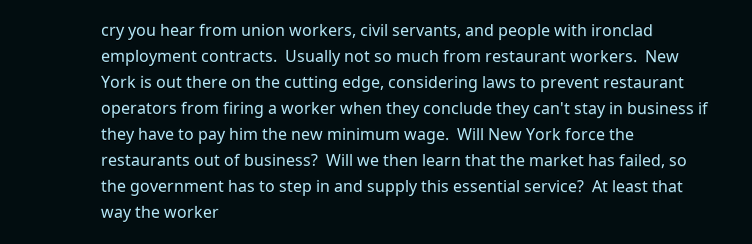cry you hear from union workers, civil servants, and people with ironclad employment contracts.  Usually not so much from restaurant workers.  New York is out there on the cutting edge, considering laws to prevent restaurant operators from firing a worker when they conclude they can't stay in business if they have to pay him the new minimum wage.  Will New York force the restaurants out of business?  Will we then learn that the market has failed, so the government has to step in and supply this essential service?  At least that way the worker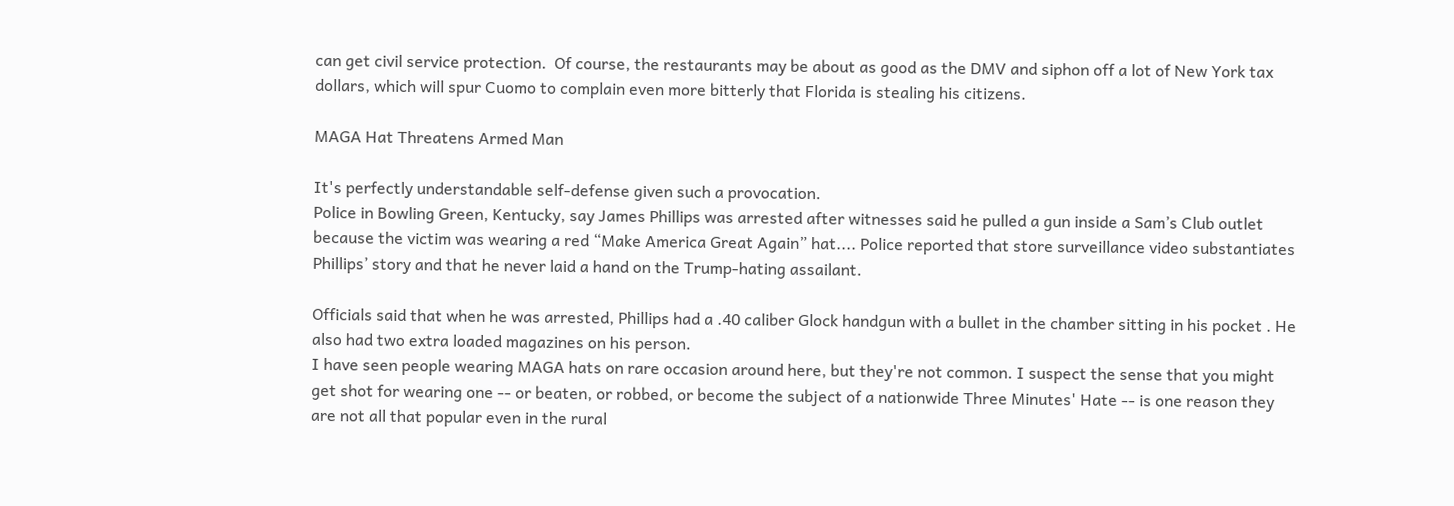can get civil service protection.  Of course, the restaurants may be about as good as the DMV and siphon off a lot of New York tax dollars, which will spur Cuomo to complain even more bitterly that Florida is stealing his citizens.

MAGA Hat Threatens Armed Man

It's perfectly understandable self-defense given such a provocation.
Police in Bowling Green, Kentucky, say James Phillips was arrested after witnesses said he pulled a gun inside a Sam’s Club outlet because the victim was wearing a red “Make America Great Again” hat.... Police reported that store surveillance video substantiates Phillips’ story and that he never laid a hand on the Trump-hating assailant.

Officials said that when he was arrested, Phillips had a .40 caliber Glock handgun with a bullet in the chamber sitting in his pocket . He also had two extra loaded magazines on his person.
I have seen people wearing MAGA hats on rare occasion around here, but they're not common. I suspect the sense that you might get shot for wearing one -- or beaten, or robbed, or become the subject of a nationwide Three Minutes' Hate -- is one reason they are not all that popular even in the rural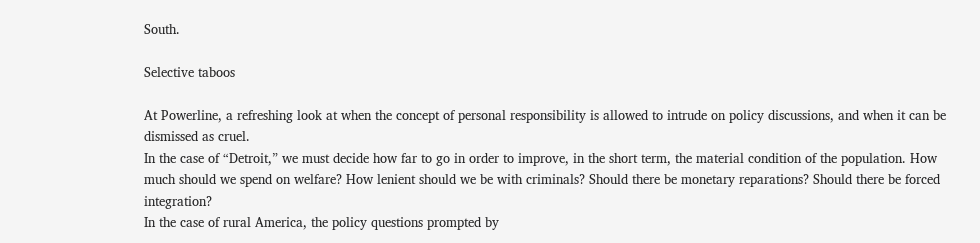South.

Selective taboos

At Powerline, a refreshing look at when the concept of personal responsibility is allowed to intrude on policy discussions, and when it can be dismissed as cruel.
In the case of “Detroit,” we must decide how far to go in order to improve, in the short term, the material condition of the population. How much should we spend on welfare? How lenient should we be with criminals? Should there be monetary reparations? Should there be forced integration?
In the case of rural America, the policy questions prompted by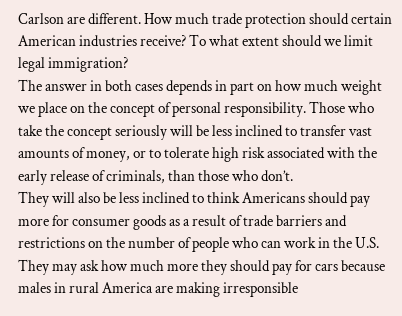Carlson are different. How much trade protection should certain American industries receive? To what extent should we limit legal immigration?
The answer in both cases depends in part on how much weight we place on the concept of personal responsibility. Those who take the concept seriously will be less inclined to transfer vast amounts of money, or to tolerate high risk associated with the early release of criminals, than those who don’t.
They will also be less inclined to think Americans should pay more for consumer goods as a result of trade barriers and restrictions on the number of people who can work in the U.S. They may ask how much more they should pay for cars because males in rural America are making irresponsible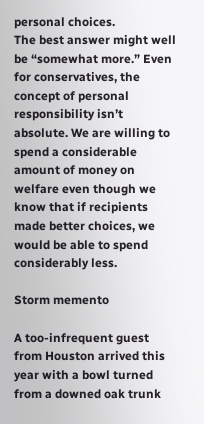personal choices.
The best answer might well be “somewhat more.” Even for conservatives, the concept of personal responsibility isn’t absolute. We are willing to spend a considerable amount of money on welfare even though we know that if recipients made better choices, we would be able to spend considerably less.

Storm memento

A too-infrequent guest from Houston arrived this year with a bowl turned from a downed oak trunk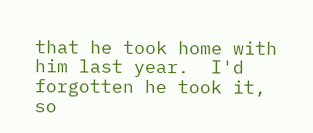that he took home with him last year.  I'd forgotten he took it, so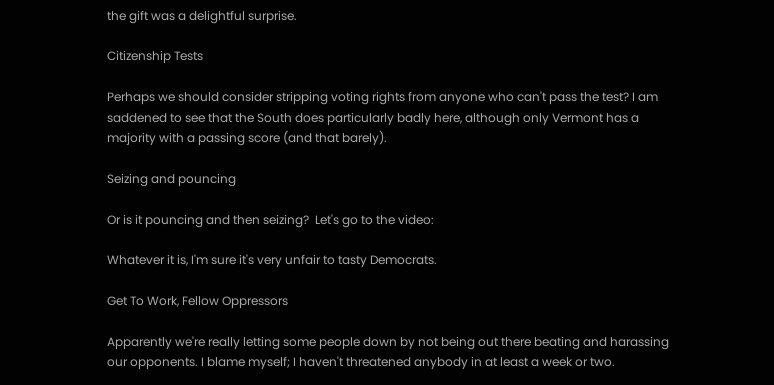the gift was a delightful surprise.

Citizenship Tests

Perhaps we should consider stripping voting rights from anyone who can't pass the test? I am saddened to see that the South does particularly badly here, although only Vermont has a majority with a passing score (and that barely).

Seizing and pouncing

Or is it pouncing and then seizing?  Let's go to the video:

Whatever it is, I'm sure it's very unfair to tasty Democrats.

Get To Work, Fellow Oppressors

Apparently we're really letting some people down by not being out there beating and harassing our opponents. I blame myself; I haven't threatened anybody in at least a week or two.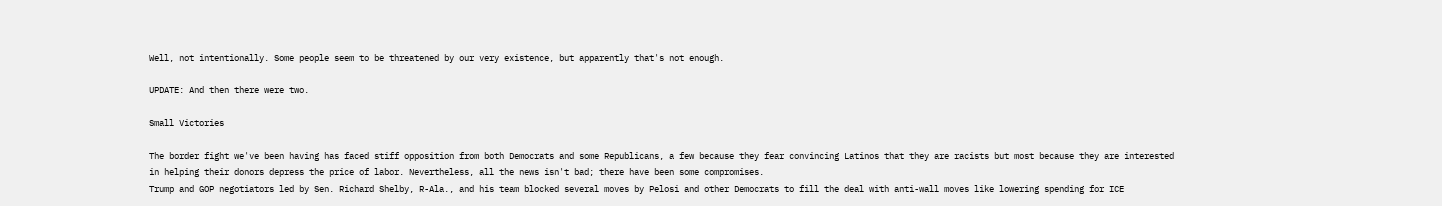Well, not intentionally. Some people seem to be threatened by our very existence, but apparently that's not enough.

UPDATE: And then there were two.

Small Victories

The border fight we've been having has faced stiff opposition from both Democrats and some Republicans, a few because they fear convincing Latinos that they are racists but most because they are interested in helping their donors depress the price of labor. Nevertheless, all the news isn't bad; there have been some compromises.
Trump and GOP negotiators led by Sen. Richard Shelby, R-Ala., and his team blocked several moves by Pelosi and other Democrats to fill the deal with anti-wall moves like lowering spending for ICE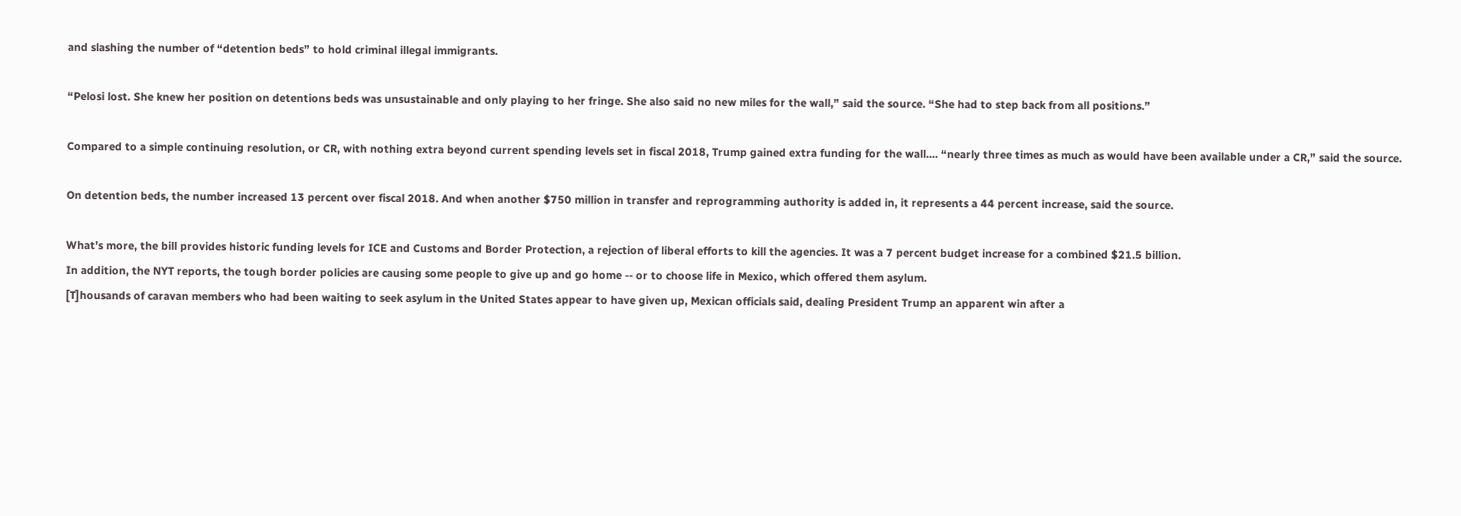and slashing the number of “detention beds” to hold criminal illegal immigrants.

“Pelosi lost. She knew her position on detentions beds was unsustainable and only playing to her fringe. She also said no new miles for the wall,” said the source. “She had to step back from all positions.”

Compared to a simple continuing resolution, or CR, with nothing extra beyond current spending levels set in fiscal 2018, Trump gained extra funding for the wall.... “nearly three times as much as would have been available under a CR,” said the source.

On detention beds, the number increased 13 percent over fiscal 2018. And when another $750 million in transfer and reprogramming authority is added in, it represents a 44 percent increase, said the source.

What’s more, the bill provides historic funding levels for ICE and Customs and Border Protection, a rejection of liberal efforts to kill the agencies. It was a 7 percent budget increase for a combined $21.5 billion.
In addition, the NYT reports, the tough border policies are causing some people to give up and go home -- or to choose life in Mexico, which offered them asylum.
[T]housands of caravan members who had been waiting to seek asylum in the United States appear to have given up, Mexican officials said, dealing President Trump an apparent win after a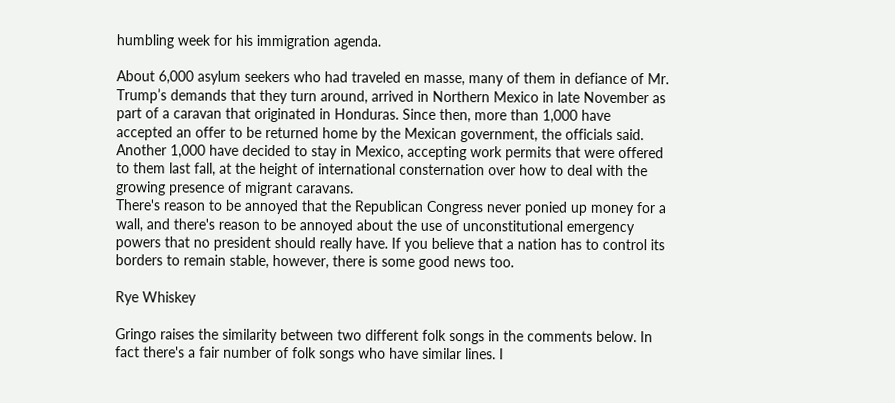humbling week for his immigration agenda.

About 6,000 asylum seekers who had traveled en masse, many of them in defiance of Mr. Trump’s demands that they turn around, arrived in Northern Mexico in late November as part of a caravan that originated in Honduras. Since then, more than 1,000 have accepted an offer to be returned home by the Mexican government, the officials said. Another 1,000 have decided to stay in Mexico, accepting work permits that were offered to them last fall, at the height of international consternation over how to deal with the growing presence of migrant caravans.
There's reason to be annoyed that the Republican Congress never ponied up money for a wall, and there's reason to be annoyed about the use of unconstitutional emergency powers that no president should really have. If you believe that a nation has to control its borders to remain stable, however, there is some good news too.

Rye Whiskey

Gringo raises the similarity between two different folk songs in the comments below. In fact there's a fair number of folk songs who have similar lines. I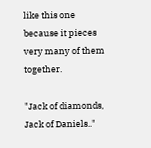like this one because it pieces very many of them together.

"Jack of diamonds, Jack of Daniels.."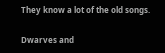They know a lot of the old songs.

Dwarves and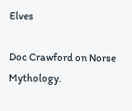Elves

Doc Crawford on Norse Mythology.